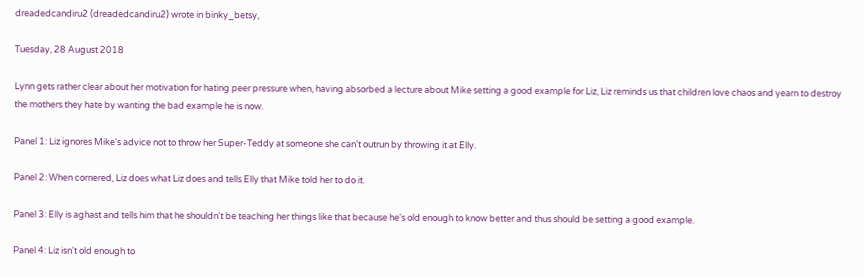dreadedcandiru2 (dreadedcandiru2) wrote in binky_betsy,

Tuesday, 28 August 2018

Lynn gets rather clear about her motivation for hating peer pressure when, having absorbed a lecture about Mike setting a good example for Liz, Liz reminds us that children love chaos and yearn to destroy the mothers they hate by wanting the bad example he is now.

Panel 1: Liz ignores Mike's advice not to throw her Super-Teddy at someone she can't outrun by throwing it at Elly.

Panel 2: When cornered, Liz does what Liz does and tells Elly that Mike told her to do it.

Panel 3: Elly is aghast and tells him that he shouldn't be teaching her things like that because he's old enough to know better and thus should be setting a good example.

Panel 4: Liz isn't old enough to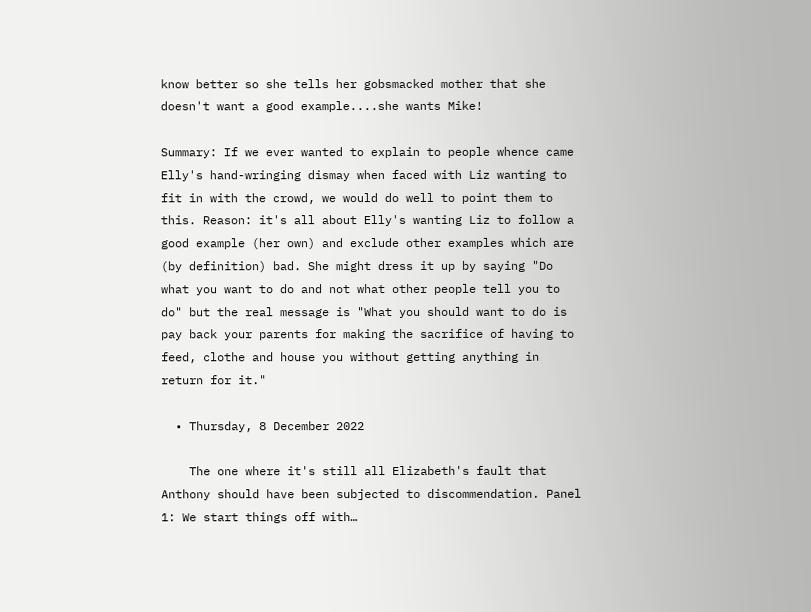know better so she tells her gobsmacked mother that she doesn't want a good example....she wants Mike!

Summary: If we ever wanted to explain to people whence came Elly's hand-wringing dismay when faced with Liz wanting to fit in with the crowd, we would do well to point them to this. Reason: it's all about Elly's wanting Liz to follow a good example (her own) and exclude other examples which are (by definition) bad. She might dress it up by saying "Do what you want to do and not what other people tell you to do" but the real message is "What you should want to do is pay back your parents for making the sacrifice of having to feed, clothe and house you without getting anything in return for it."

  • Thursday, 8 December 2022

    The one where it's still all Elizabeth's fault that Anthony should have been subjected to discommendation. Panel 1: We start things off with…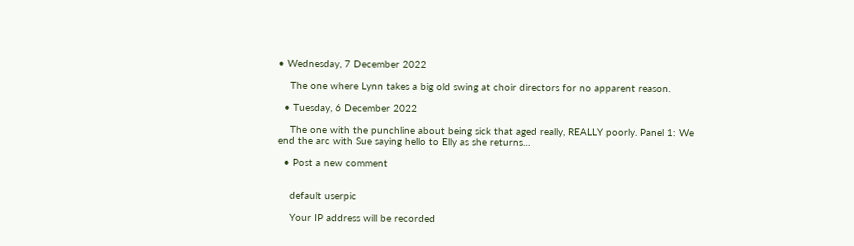• Wednesday, 7 December 2022

    The one where Lynn takes a big old swing at choir directors for no apparent reason.

  • Tuesday, 6 December 2022

    The one with the punchline about being sick that aged really, REALLY poorly. Panel 1: We end the arc with Sue saying hello to Elly as she returns…

  • Post a new comment


    default userpic

    Your IP address will be recorded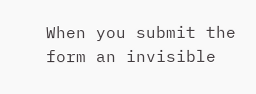When you submit the form an invisible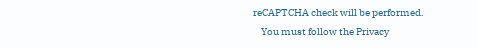reCAPTCHA check will be performed.
    You must follow the Privacy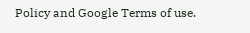Policy and Google Terms of use.